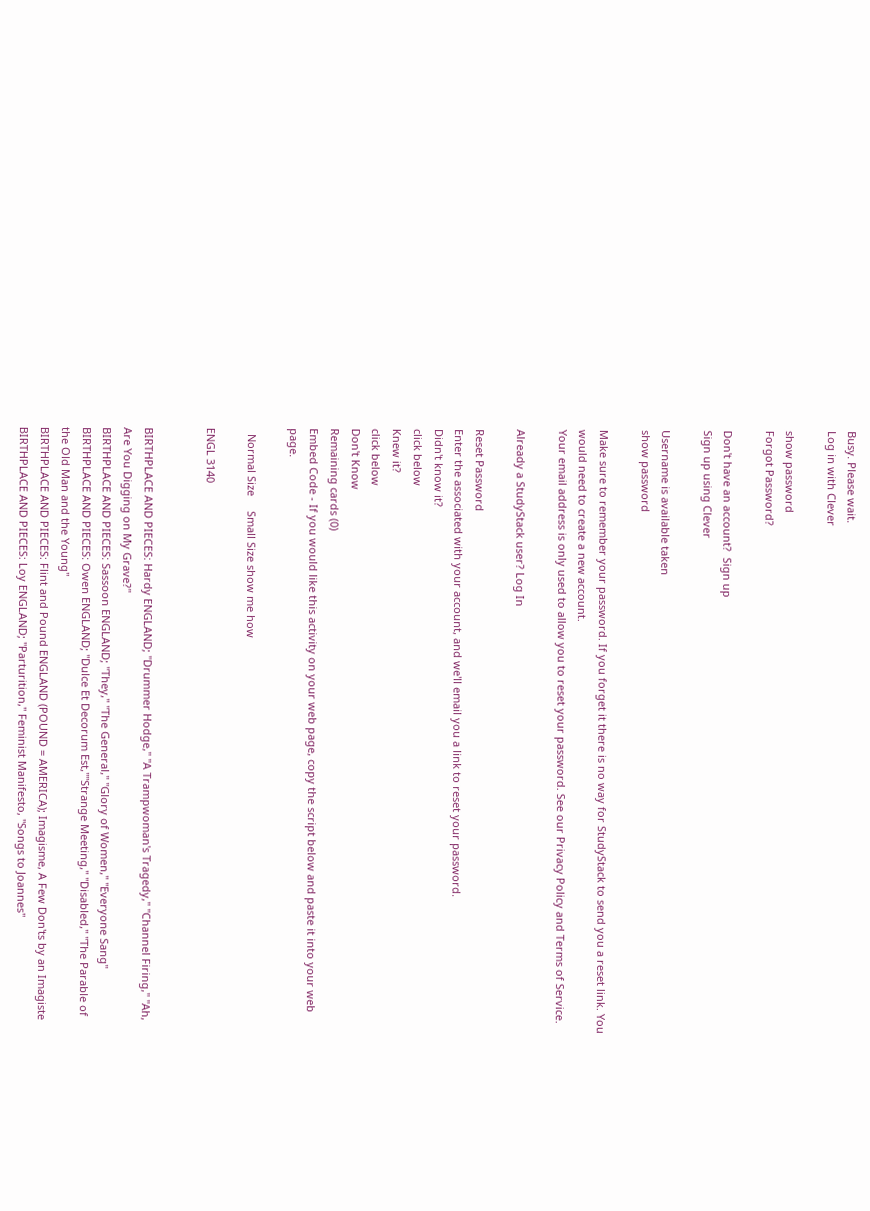Busy. Please wait.
Log in with Clever

show password
Forgot Password?

Don't have an account?  Sign up
Sign up using Clever

Username is available taken
show password

Make sure to remember your password. If you forget it there is no way for StudyStack to send you a reset link. You would need to create a new account.
Your email address is only used to allow you to reset your password. See our Privacy Policy and Terms of Service.

Already a StudyStack user? Log In

Reset Password
Enter the associated with your account, and we'll email you a link to reset your password.
Didn't know it?
click below
Knew it?
click below
Don't Know
Remaining cards (0)
Embed Code - If you would like this activity on your web page, copy the script below and paste it into your web page.

  Normal Size     Small Size show me how

ENGL 3140


BIRTHPLACE AND PIECES: Hardy ENGLAND; "Drummer Hodge," "A Trampwoman's Tragedy," "Channel Firing," "Ah, Are You Digging on My Grave?"
BIRTHPLACE AND PIECES: Sassoon ENGLAND; "They," "The General," "Glory of Women," "Everyone Sang"
BIRTHPLACE AND PIECES: Owen ENGLAND; "Dulce Et Decorum Est,""Strange Meeting," "Disabled," "The Parable of the Old Man and the Young"
BIRTHPLACE AND PIECES: Flint and Pound ENGLAND (POUND = AMERICA); Imagisme, A Few Don'ts by an Imagiste
BIRTHPLACE AND PIECES: Loy ENGLAND; "Parturition," Feminist Manifesto, "Songs to Joannes"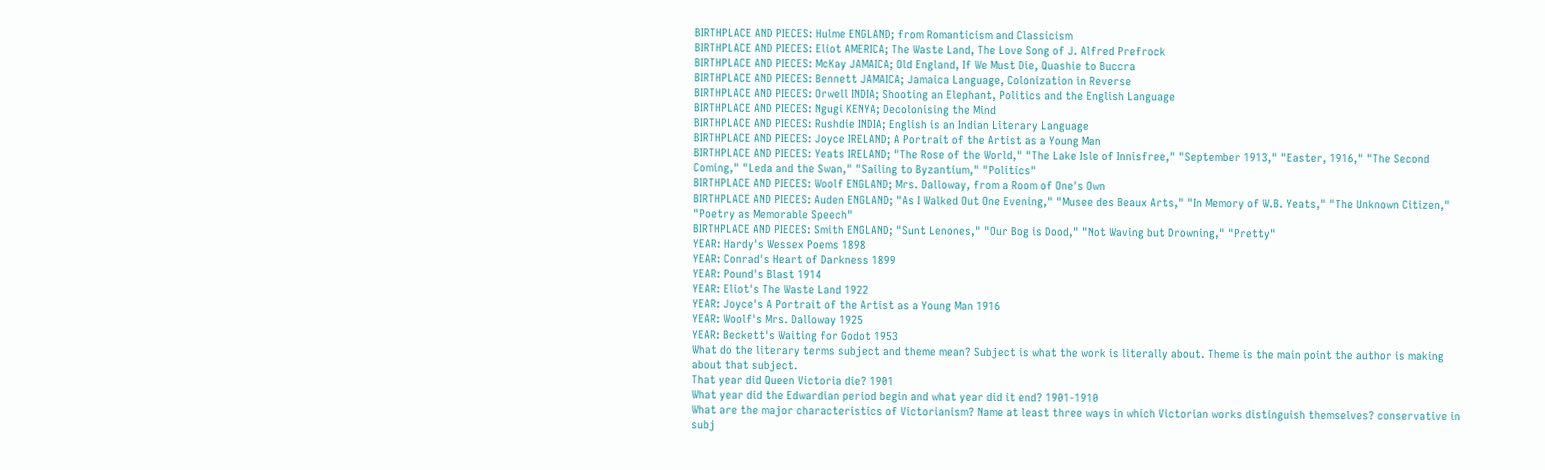BIRTHPLACE AND PIECES: Hulme ENGLAND; from Romanticism and Classicism
BIRTHPLACE AND PIECES: Eliot AMERICA; The Waste Land, The Love Song of J. Alfred Prefrock
BIRTHPLACE AND PIECES: McKay JAMAICA; Old England, If We Must Die, Quashie to Buccra
BIRTHPLACE AND PIECES: Bennett JAMAICA; Jamaica Language, Colonization in Reverse
BIRTHPLACE AND PIECES: Orwell INDIA; Shooting an Elephant, Politics and the English Language
BIRTHPLACE AND PIECES: Ngugi KENYA; Decolonising the Mind
BIRTHPLACE AND PIECES: Rushdie INDIA; English is an Indian Literary Language
BIRTHPLACE AND PIECES: Joyce IRELAND; A Portrait of the Artist as a Young Man
BIRTHPLACE AND PIECES: Yeats IRELAND; "The Rose of the World," "The Lake Isle of Innisfree," "September 1913," "Easter, 1916," "The Second Coming," "Leda and the Swan," "Sailing to Byzantium," "Politics"
BIRTHPLACE AND PIECES: Woolf ENGLAND; Mrs. Dalloway, from a Room of One's Own
BIRTHPLACE AND PIECES: Auden ENGLAND; "As I Walked Out One Evening," "Musee des Beaux Arts," "In Memory of W.B. Yeats," "The Unknown Citizen," "Poetry as Memorable Speech"
BIRTHPLACE AND PIECES: Smith ENGLAND; "Sunt Lenones," "Our Bog is Dood," "Not Waving but Drowning," "Pretty"
YEAR: Hardy's Wessex Poems 1898
YEAR: Conrad's Heart of Darkness 1899
YEAR: Pound's Blast 1914
YEAR: Eliot's The Waste Land 1922
YEAR: Joyce's A Portrait of the Artist as a Young Man 1916
YEAR: Woolf's Mrs. Dalloway 1925
YEAR: Beckett's Waiting for Godot 1953
What do the literary terms subject and theme mean? Subject is what the work is literally about. Theme is the main point the author is making about that subject.
That year did Queen Victoria die? 1901
What year did the Edwardian period begin and what year did it end? 1901-1910
What are the major characteristics of Victorianism? Name at least three ways in which Victorian works distinguish themselves? conservative in subj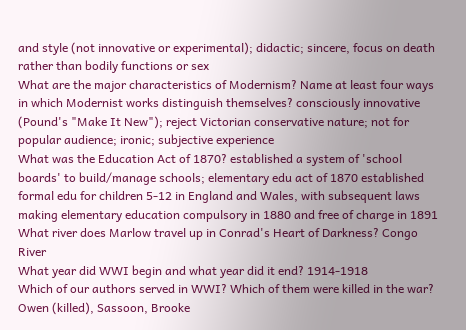and style (not innovative or experimental); didactic; sincere, focus on death rather than bodily functions or sex
What are the major characteristics of Modernism? Name at least four ways in which Modernist works distinguish themselves? consciously innovative (Pound's "Make It New"); reject Victorian conservative nature; not for popular audience; ironic; subjective experience
What was the Education Act of 1870? established a system of 'school boards' to build/manage schools; elementary edu act of 1870 established formal edu for children 5-12 in England and Wales, with subsequent laws making elementary education compulsory in 1880 and free of charge in 1891
What river does Marlow travel up in Conrad's Heart of Darkness? Congo River
What year did WWI begin and what year did it end? 1914-1918
Which of our authors served in WWI? Which of them were killed in the war? Owen (killed), Sassoon, Brooke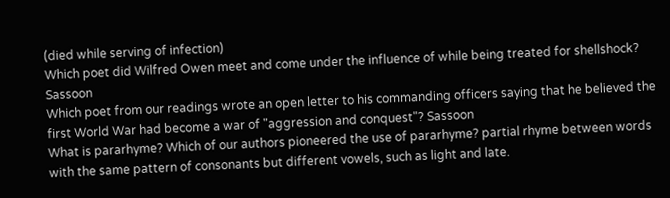(died while serving of infection)
Which poet did Wilfred Owen meet and come under the influence of while being treated for shellshock? Sassoon
Which poet from our readings wrote an open letter to his commanding officers saying that he believed the first World War had become a war of "aggression and conquest"? Sassoon
What is pararhyme? Which of our authors pioneered the use of pararhyme? partial rhyme between words with the same pattern of consonants but different vowels, such as light and late.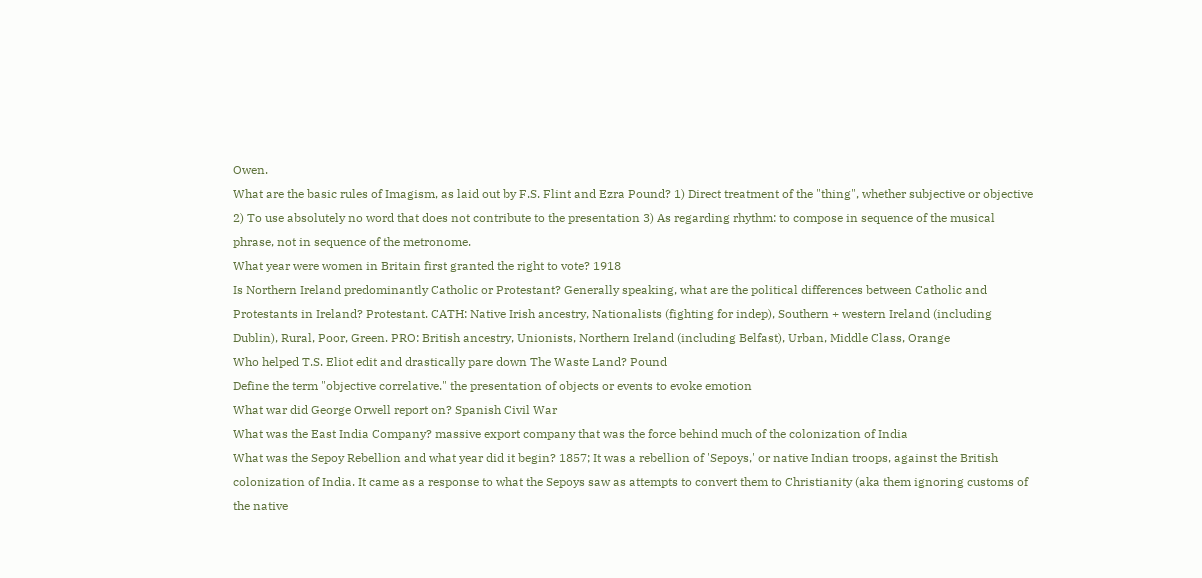Owen.
What are the basic rules of Imagism, as laid out by F.S. Flint and Ezra Pound? 1) Direct treatment of the "thing", whether subjective or objective 2) To use absolutely no word that does not contribute to the presentation 3) As regarding rhythm: to compose in sequence of the musical phrase, not in sequence of the metronome.
What year were women in Britain first granted the right to vote? 1918
Is Northern Ireland predominantly Catholic or Protestant? Generally speaking, what are the political differences between Catholic and Protestants in Ireland? Protestant. CATH: Native Irish ancestry, Nationalists (fighting for indep), Southern + western Ireland (including Dublin), Rural, Poor, Green. PRO: British ancestry, Unionists, Northern Ireland (including Belfast), Urban, Middle Class, Orange
Who helped T.S. Eliot edit and drastically pare down The Waste Land? Pound
Define the term "objective correlative." the presentation of objects or events to evoke emotion
What war did George Orwell report on? Spanish Civil War
What was the East India Company? massive export company that was the force behind much of the colonization of India
What was the Sepoy Rebellion and what year did it begin? 1857; It was a rebellion of 'Sepoys,' or native Indian troops, against the British colonization of India. It came as a response to what the Sepoys saw as attempts to convert them to Christianity (aka them ignoring customs of the native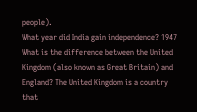people).
What year did India gain independence? 1947
What is the difference between the United Kingdom (also known as Great Britain) and England? The United Kingdom is a country that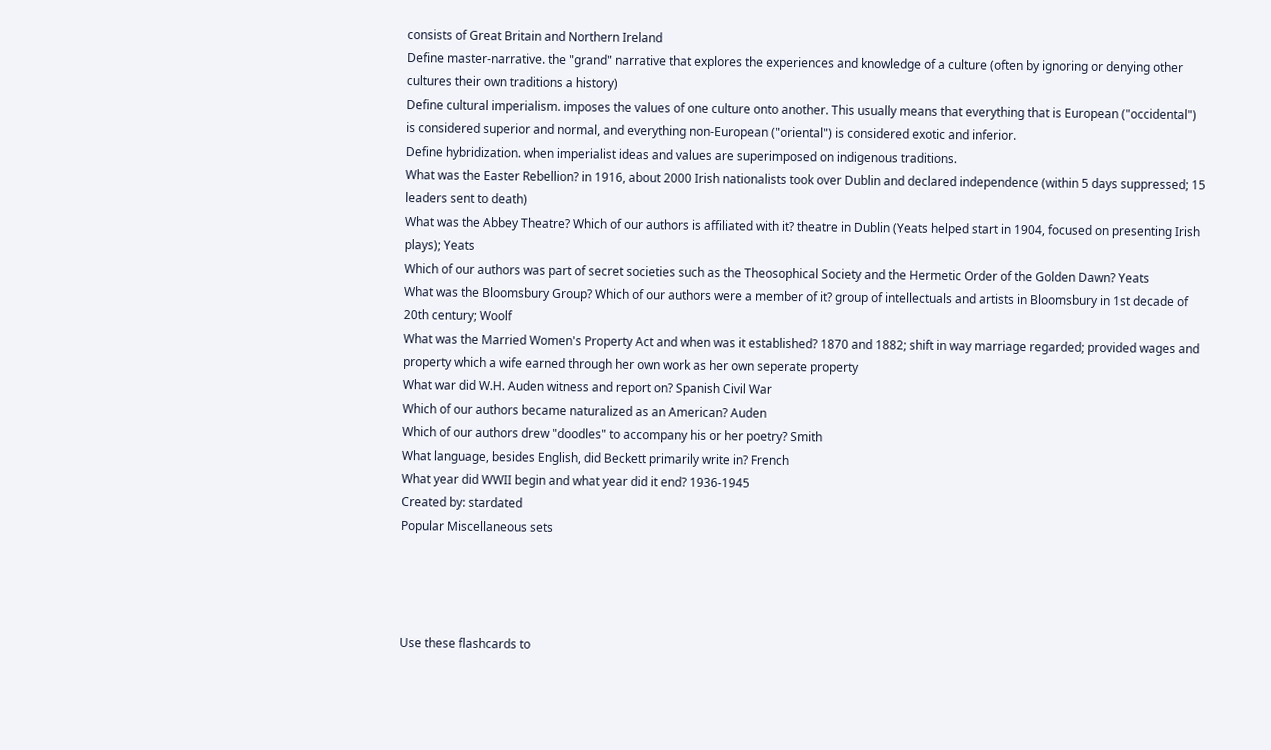consists of Great Britain and Northern Ireland
Define master-narrative. the "grand" narrative that explores the experiences and knowledge of a culture (often by ignoring or denying other cultures their own traditions a history)
Define cultural imperialism. imposes the values of one culture onto another. This usually means that everything that is European ("occidental") is considered superior and normal, and everything non-European ("oriental") is considered exotic and inferior.
Define hybridization. when imperialist ideas and values are superimposed on indigenous traditions.
What was the Easter Rebellion? in 1916, about 2000 Irish nationalists took over Dublin and declared independence (within 5 days suppressed; 15 leaders sent to death)
What was the Abbey Theatre? Which of our authors is affiliated with it? theatre in Dublin (Yeats helped start in 1904, focused on presenting Irish plays); Yeats
Which of our authors was part of secret societies such as the Theosophical Society and the Hermetic Order of the Golden Dawn? Yeats
What was the Bloomsbury Group? Which of our authors were a member of it? group of intellectuals and artists in Bloomsbury in 1st decade of 20th century; Woolf
What was the Married Women's Property Act and when was it established? 1870 and 1882; shift in way marriage regarded; provided wages and property which a wife earned through her own work as her own seperate property
What war did W.H. Auden witness and report on? Spanish Civil War
Which of our authors became naturalized as an American? Auden
Which of our authors drew "doodles" to accompany his or her poetry? Smith
What language, besides English, did Beckett primarily write in? French
What year did WWII begin and what year did it end? 1936-1945
Created by: stardated
Popular Miscellaneous sets




Use these flashcards to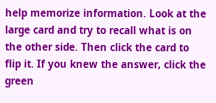help memorize information. Look at the large card and try to recall what is on the other side. Then click the card to flip it. If you knew the answer, click the green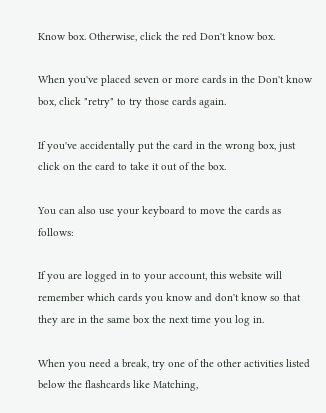Know box. Otherwise, click the red Don't know box.

When you've placed seven or more cards in the Don't know box, click "retry" to try those cards again.

If you've accidentally put the card in the wrong box, just click on the card to take it out of the box.

You can also use your keyboard to move the cards as follows:

If you are logged in to your account, this website will remember which cards you know and don't know so that they are in the same box the next time you log in.

When you need a break, try one of the other activities listed below the flashcards like Matching,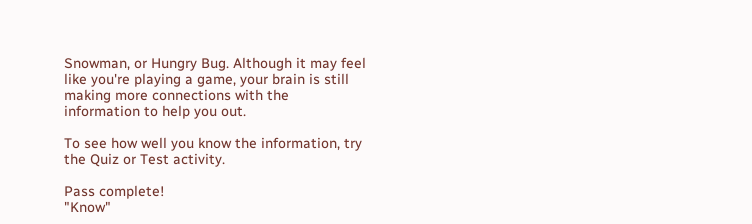Snowman, or Hungry Bug. Although it may feel like you're playing a game, your brain is still making more connections with the information to help you out.

To see how well you know the information, try the Quiz or Test activity.

Pass complete!
"Know"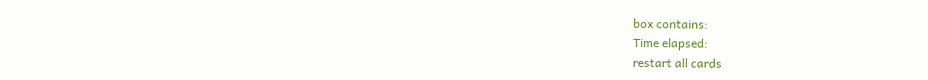box contains:
Time elapsed:
restart all cards